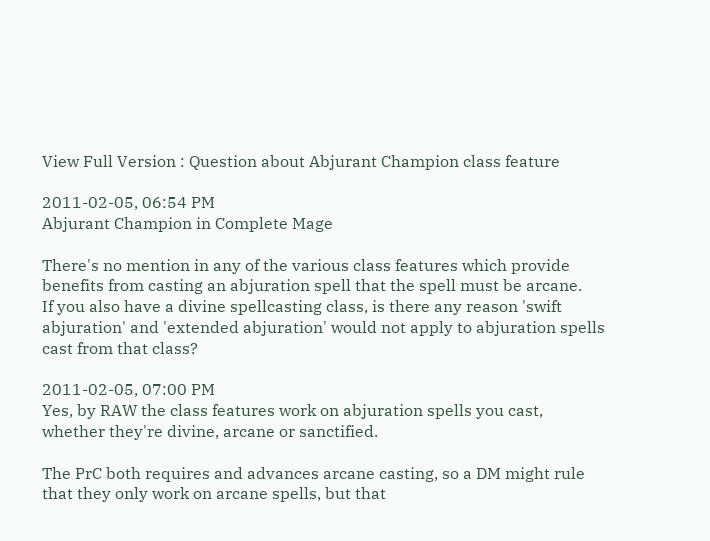View Full Version : Question about Abjurant Champion class feature

2011-02-05, 06:54 PM
Abjurant Champion in Complete Mage

There's no mention in any of the various class features which provide benefits from casting an abjuration spell that the spell must be arcane.
If you also have a divine spellcasting class, is there any reason 'swift abjuration' and 'extended abjuration' would not apply to abjuration spells cast from that class?

2011-02-05, 07:00 PM
Yes, by RAW the class features work on abjuration spells you cast, whether they're divine, arcane or sanctified.

The PrC both requires and advances arcane casting, so a DM might rule that they only work on arcane spells, but that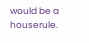would be a houserule.